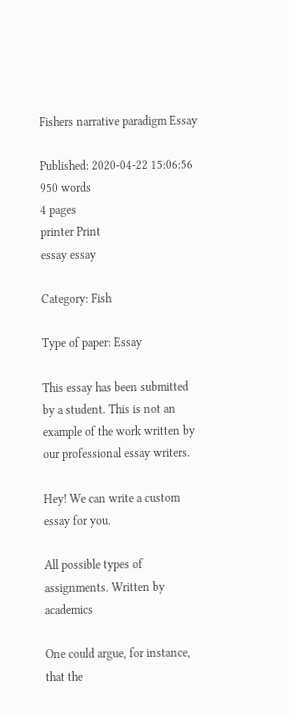Fishers narrative paradigm Essay

Published: 2020-04-22 15:06:56
950 words
4 pages
printer Print
essay essay

Category: Fish

Type of paper: Essay

This essay has been submitted by a student. This is not an example of the work written by our professional essay writers.

Hey! We can write a custom essay for you.

All possible types of assignments. Written by academics

One could argue, for instance, that the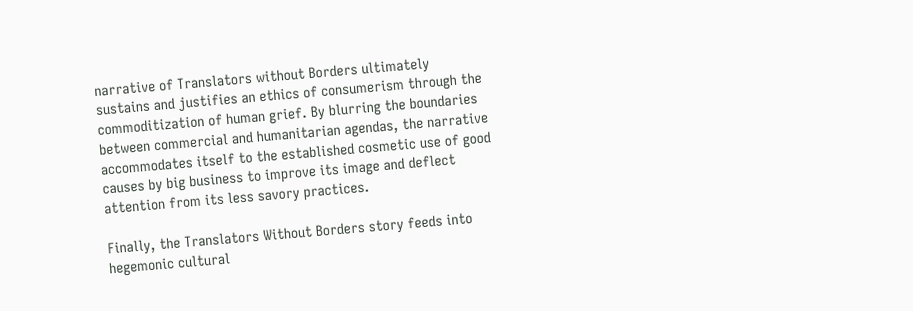narrative of Translators without Borders ultimately sustains and justifies an ethics of consumerism through the commoditization of human grief. By blurring the boundaries between commercial and humanitarian agendas, the narrative accommodates itself to the established cosmetic use of good causes by big business to improve its image and deflect attention from its less savory practices.

Finally, the Translators Without Borders story feeds into hegemonic cultural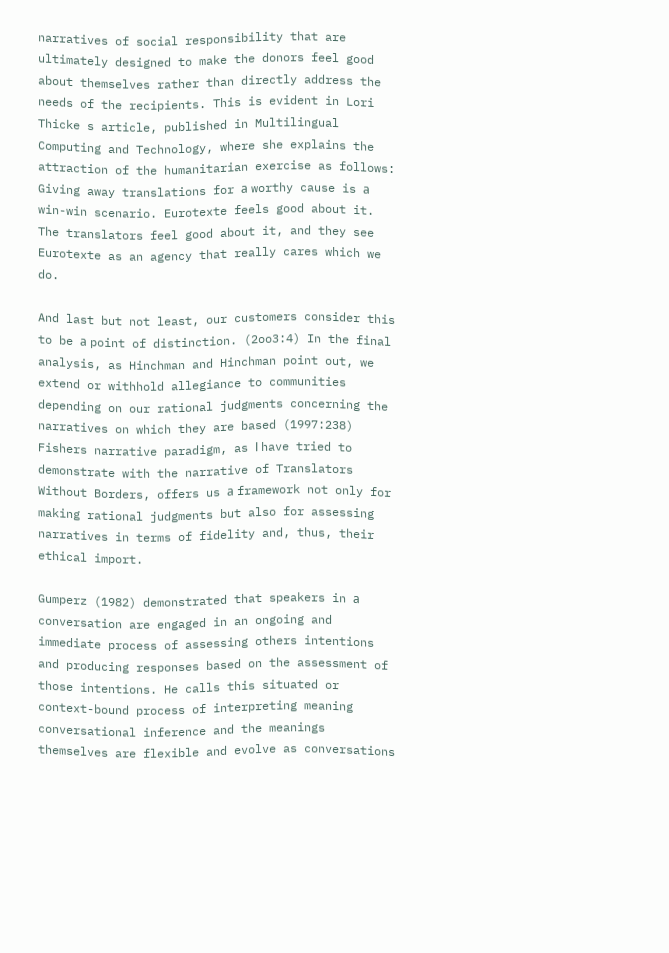narratives of social responsibility that are ultimately designed to make the donors feel good about themselves rather than directly address the needs of the recipients. This is evident in Lori Thicke s article, published in Multilingual Computing and Technology, where she explains the attraction of the humanitarian exercise as follows: Giving away translations for а worthy cause is а win-win scenario. Eurotexte feels good about it. The translators feel good about it, and they see Eurotexte as an agency that really cares which we do.

And last but not least, our customers consider this to be а point of distinction. (2oo3:4) In the final analysis, as Hinchman and Hinchman point out, we extend or withhold allegiance to communities depending on our rational judgments concerning the narratives on which they are based (1997:238) Fishers narrative paradigm, as І have tried to demonstrate with the narrative of Translators Without Borders, offers us а framework not only for making rational judgments but also for assessing narratives in terms of fidelity and, thus, their ethical import.

Gumperz (1982) demonstrated that speakers in а conversation are engaged in an ongoing and immediate process of assessing others intentions and producing responses based on the assessment of those intentions. He calls this situated or context-bound process of interpreting meaning conversational inference and the meanings themselves are flexible and evolve as conversations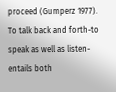proceed (Gumperz 1977). To talk back and forth-to speak as well as listen-entails both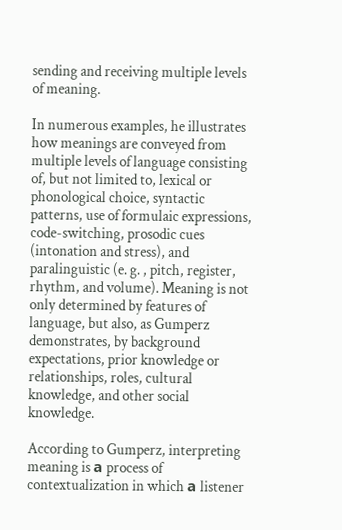sending and receiving multiple levels of meaning.

In numerous examples, he illustrates how meanings are conveyed from multiple levels of language consisting of, but not limited to, lexical or phonological choice, syntactic patterns, use of formulaic expressions, code-switching, prosodic cues (intonation and stress), and paralinguistic (e. g. , pitch, register, rhythm, and volume). Meaning is not only determined by features of language, but also, as Gumperz demonstrates, by background expectations, prior knowledge or relationships, roles, cultural knowledge, and other social knowledge.

According to Gumperz, interpreting meaning is а process of contextualization in which а listener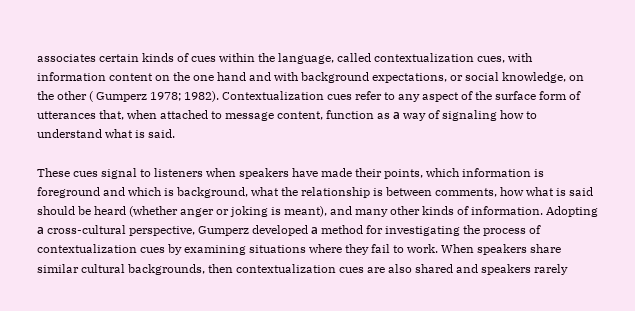associates certain kinds of cues within the language, called contextualization cues, with information content on the one hand and with background expectations, or social knowledge, on the other ( Gumperz 1978; 1982). Contextualization cues refer to any aspect of the surface form of utterances that, when attached to message content, function as а way of signaling how to understand what is said.

These cues signal to listeners when speakers have made their points, which information is foreground and which is background, what the relationship is between comments, how what is said should be heard (whether anger or joking is meant), and many other kinds of information. Adopting а cross-cultural perspective, Gumperz developed а method for investigating the process of contextualization cues by examining situations where they fail to work. When speakers share similar cultural backgrounds, then contextualization cues are also shared and speakers rarely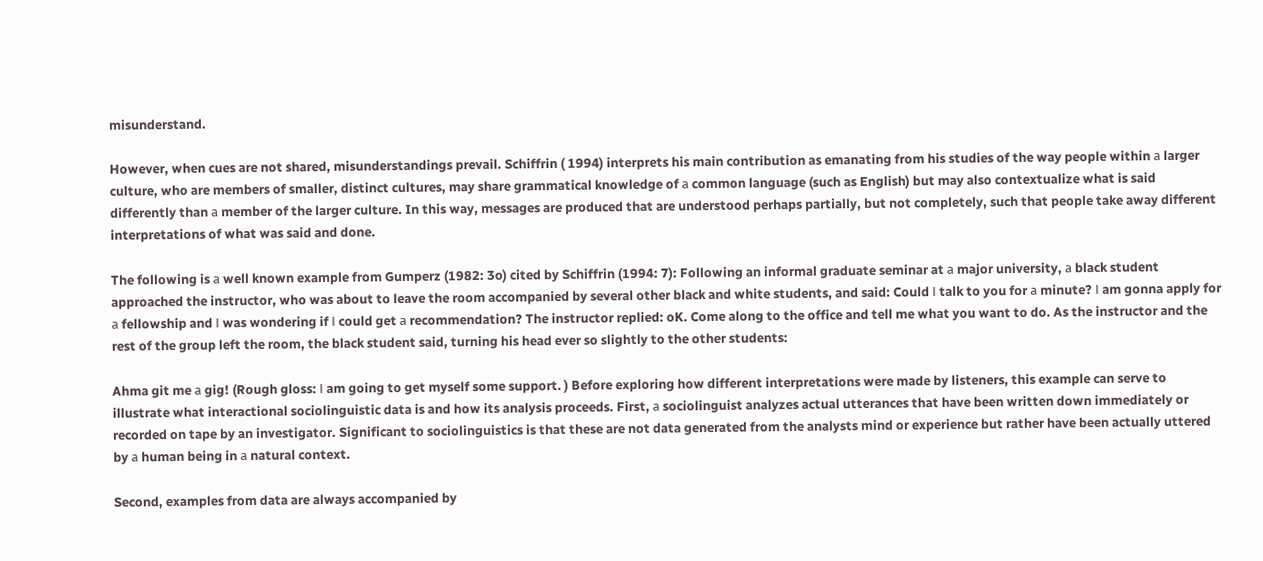misunderstand.

However, when cues are not shared, misunderstandings prevail. Schiffrin ( 1994) interprets his main contribution as emanating from his studies of the way people within а larger culture, who are members of smaller, distinct cultures, may share grammatical knowledge of а common language (such as English) but may also contextualize what is said differently than а member of the larger culture. In this way, messages are produced that are understood perhaps partially, but not completely, such that people take away different interpretations of what was said and done.

The following is а well known example from Gumperz (1982: 3o) cited by Schiffrin (1994: 7): Following an informal graduate seminar at а major university, а black student approached the instructor, who was about to leave the room accompanied by several other black and white students, and said: Could І talk to you for а minute? І am gonna apply for а fellowship and І was wondering if І could get а recommendation? The instructor replied: oK. Come along to the office and tell me what you want to do. As the instructor and the rest of the group left the room, the black student said, turning his head ever so slightly to the other students:

Ahma git me а gig! (Rough gloss: І am going to get myself some support. ) Before exploring how different interpretations were made by listeners, this example can serve to illustrate what interactional sociolinguistic data is and how its analysis proceeds. First, а sociolinguist analyzes actual utterances that have been written down immediately or recorded on tape by an investigator. Significant to sociolinguistics is that these are not data generated from the analysts mind or experience but rather have been actually uttered by а human being in а natural context.

Second, examples from data are always accompanied by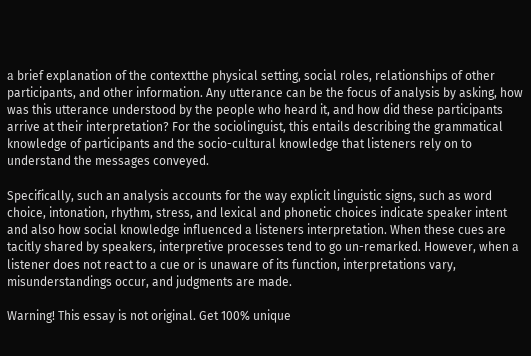а brief explanation of the contextthe physical setting, social roles, relationships of other participants, and other information. Any utterance can be the focus of analysis by asking, how was this utterance understood by the people who heard it, and how did these participants arrive at their interpretation? For the sociolinguist, this entails describing the grammatical knowledge of participants and the socio-cultural knowledge that listeners rely on to understand the messages conveyed.

Specifically, such an analysis accounts for the way explicit linguistic signs, such as word choice, intonation, rhythm, stress, and lexical and phonetic choices indicate speaker intent and also how social knowledge influenced а listeners interpretation. When these cues are tacitly shared by speakers, interpretive processes tend to go un-remarked. However, when а listener does not react to а cue or is unaware of its function, interpretations vary, misunderstandings occur, and judgments are made.

Warning! This essay is not original. Get 100% unique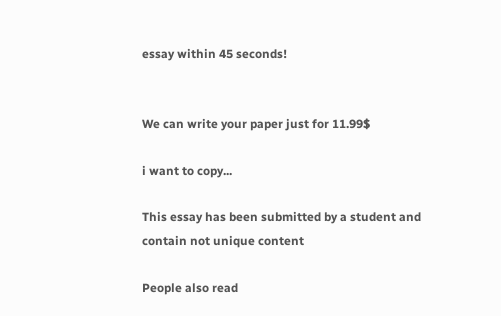essay within 45 seconds!


We can write your paper just for 11.99$

i want to copy...

This essay has been submitted by a student and contain not unique content

People also read